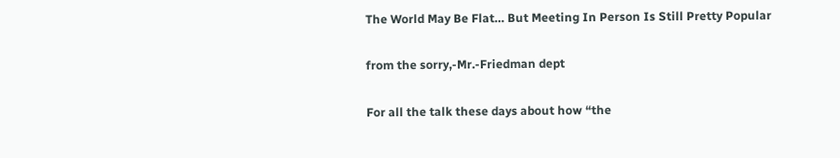The World May Be Flat… But Meeting In Person Is Still Pretty Popular

from the sorry,-Mr.-Friedman dept

For all the talk these days about how “the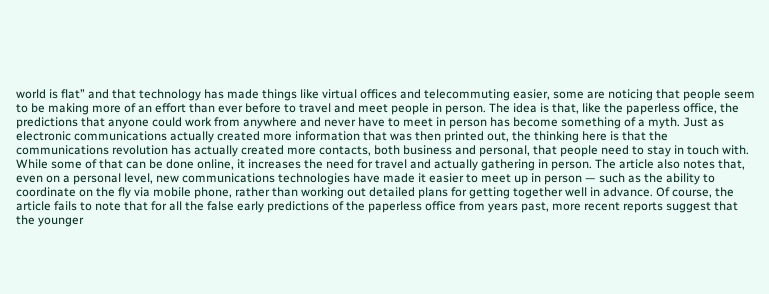world is flat” and that technology has made things like virtual offices and telecommuting easier, some are noticing that people seem to be making more of an effort than ever before to travel and meet people in person. The idea is that, like the paperless office, the predictions that anyone could work from anywhere and never have to meet in person has become something of a myth. Just as electronic communications actually created more information that was then printed out, the thinking here is that the communications revolution has actually created more contacts, both business and personal, that people need to stay in touch with. While some of that can be done online, it increases the need for travel and actually gathering in person. The article also notes that, even on a personal level, new communications technologies have made it easier to meet up in person — such as the ability to coordinate on the fly via mobile phone, rather than working out detailed plans for getting together well in advance. Of course, the article fails to note that for all the false early predictions of the paperless office from years past, more recent reports suggest that the younger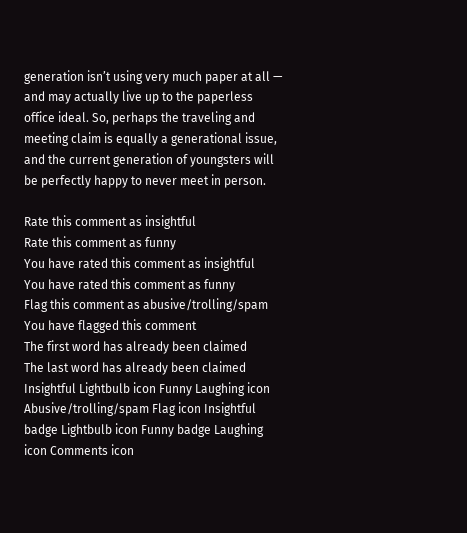generation isn’t using very much paper at all — and may actually live up to the paperless office ideal. So, perhaps the traveling and meeting claim is equally a generational issue, and the current generation of youngsters will be perfectly happy to never meet in person.

Rate this comment as insightful
Rate this comment as funny
You have rated this comment as insightful
You have rated this comment as funny
Flag this comment as abusive/trolling/spam
You have flagged this comment
The first word has already been claimed
The last word has already been claimed
Insightful Lightbulb icon Funny Laughing icon Abusive/trolling/spam Flag icon Insightful badge Lightbulb icon Funny badge Laughing icon Comments icon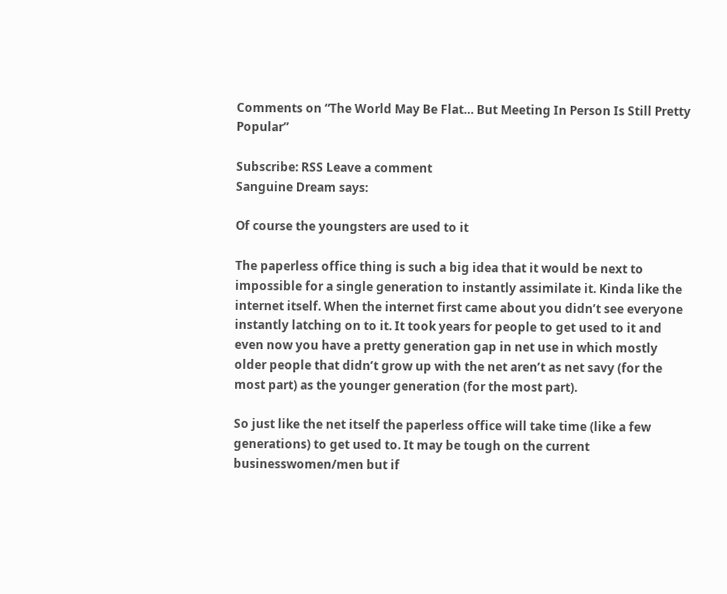Comments on “The World May Be Flat… But Meeting In Person Is Still Pretty Popular”

Subscribe: RSS Leave a comment
Sanguine Dream says:

Of course the youngsters are used to it

The paperless office thing is such a big idea that it would be next to impossible for a single generation to instantly assimilate it. Kinda like the internet itself. When the internet first came about you didn’t see everyone instantly latching on to it. It took years for people to get used to it and even now you have a pretty generation gap in net use in which mostly older people that didn’t grow up with the net aren’t as net savy (for the most part) as the younger generation (for the most part).

So just like the net itself the paperless office will take time (like a few generations) to get used to. It may be tough on the current businesswomen/men but if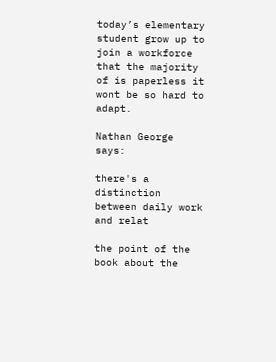today’s elementary student grow up to join a workforce that the majority of is paperless it wont be so hard to adapt.

Nathan George says:

there's a distinction between daily work and relat

the point of the book about the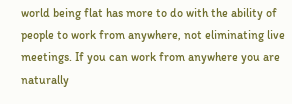world being flat has more to do with the ability of people to work from anywhere, not eliminating live meetings. If you can work from anywhere you are naturally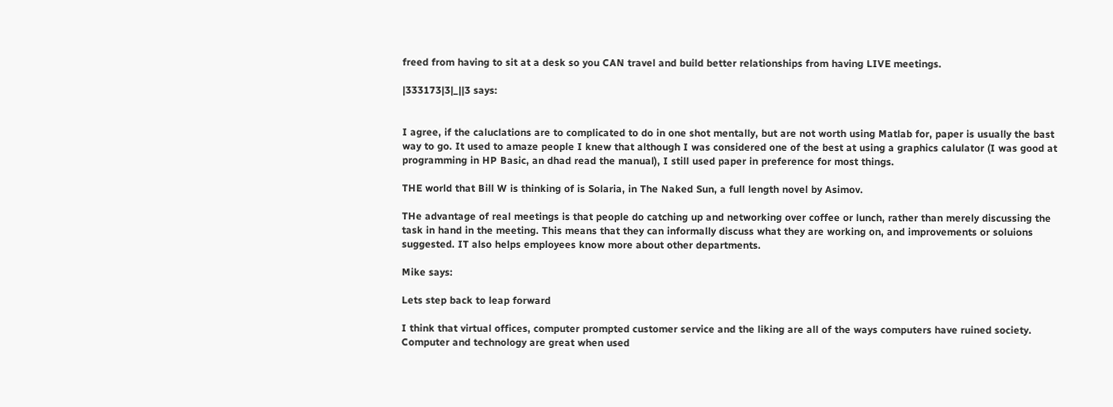freed from having to sit at a desk so you CAN travel and build better relationships from having LIVE meetings.

|333173|3|_||3 says:


I agree, if the caluclations are to complicated to do in one shot mentally, but are not worth using Matlab for, paper is usually the bast way to go. It used to amaze people I knew that although I was considered one of the best at using a graphics calulator (I was good at programming in HP Basic, an dhad read the manual), I still used paper in preference for most things.

THE world that Bill W is thinking of is Solaria, in The Naked Sun, a full length novel by Asimov.

THe advantage of real meetings is that people do catching up and networking over coffee or lunch, rather than merely discussing the task in hand in the meeting. This means that they can informally discuss what they are working on, and improvements or soluions suggested. IT also helps employees know more about other departments.

Mike says:

Lets step back to leap forward

I think that virtual offices, computer prompted customer service and the liking are all of the ways computers have ruined society. Computer and technology are great when used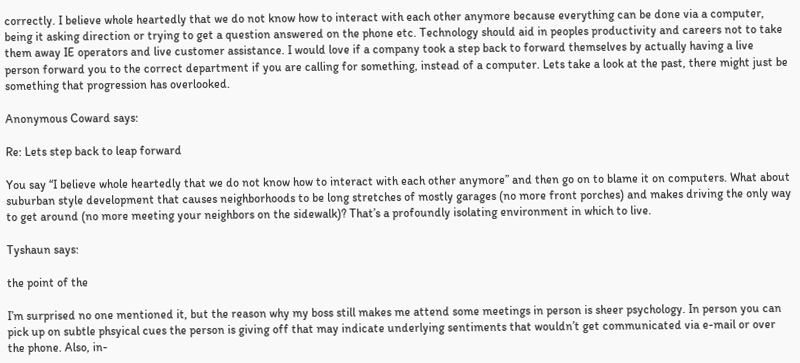correctly. I believe whole heartedly that we do not know how to interact with each other anymore because everything can be done via a computer, being it asking direction or trying to get a question answered on the phone etc. Technology should aid in peoples productivity and careers not to take them away IE operators and live customer assistance. I would love if a company took a step back to forward themselves by actually having a live person forward you to the correct department if you are calling for something, instead of a computer. Lets take a look at the past, there might just be something that progression has overlooked.

Anonymous Coward says:

Re: Lets step back to leap forward

You say “I believe whole heartedly that we do not know how to interact with each other anymore” and then go on to blame it on computers. What about suburban style development that causes neighborhoods to be long stretches of mostly garages (no more front porches) and makes driving the only way to get around (no more meeting your neighbors on the sidewalk)? That’s a profoundly isolating environment in which to live.

Tyshaun says:

the point of the

I’m surprised no one mentioned it, but the reason why my boss still makes me attend some meetings in person is sheer psychology. In person you can pick up on subtle phsyical cues the person is giving off that may indicate underlying sentiments that wouldn’t get communicated via e-mail or over the phone. Also, in-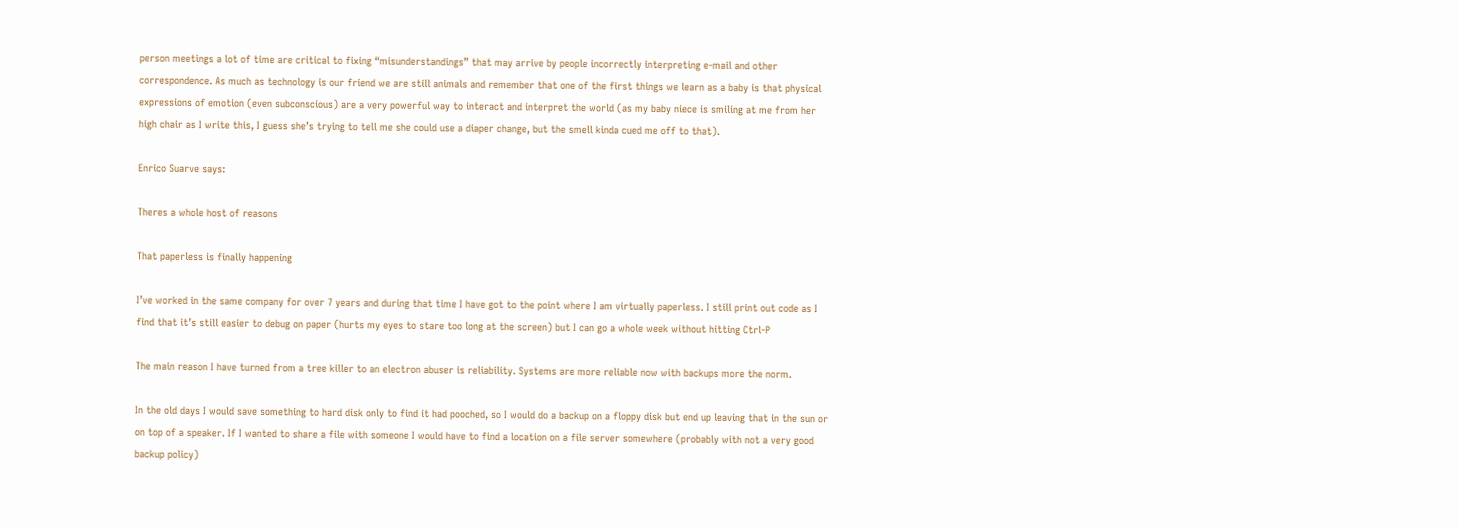person meetings a lot of time are critical to fixing “misunderstandings” that may arrive by people incorrectly interpreting e-mail and other correspondence. As much as technology is our friend we are still animals and remember that one of the first things we learn as a baby is that physical expressions of emotion (even subconscious) are a very powerful way to interact and interpret the world (as my baby niece is smiling at me from her high chair as I write this, I guess she’s trying to tell me she could use a diaper change, but the smell kinda cued me off to that).

Enrico Suarve says:

Theres a whole host of reasons

That paperless is finally happening

I’ve worked in the same company for over 7 years and during that time I have got to the point where I am virtually paperless. I still print out code as I find that it’s still easier to debug on paper (hurts my eyes to stare too long at the screen) but I can go a whole week without hitting Ctrl-P

The main reason I have turned from a tree killer to an electron abuser is reliability. Systems are more reliable now with backups more the norm.

In the old days I would save something to hard disk only to find it had pooched, so I would do a backup on a floppy disk but end up leaving that in the sun or on top of a speaker. If I wanted to share a file with someone I would have to find a location on a file server somewhere (probably with not a very good backup policy)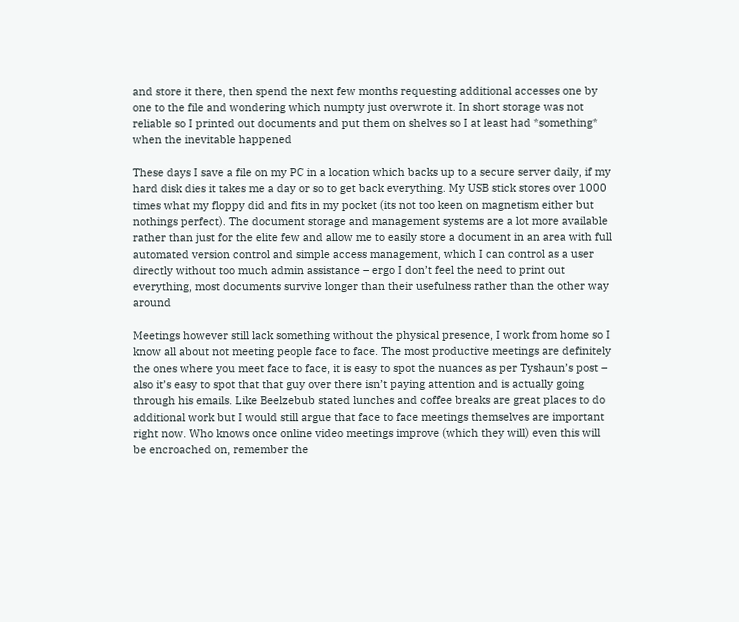and store it there, then spend the next few months requesting additional accesses one by one to the file and wondering which numpty just overwrote it. In short storage was not reliable so I printed out documents and put them on shelves so I at least had *something* when the inevitable happened

These days I save a file on my PC in a location which backs up to a secure server daily, if my hard disk dies it takes me a day or so to get back everything. My USB stick stores over 1000 times what my floppy did and fits in my pocket (its not too keen on magnetism either but nothings perfect). The document storage and management systems are a lot more available rather than just for the elite few and allow me to easily store a document in an area with full automated version control and simple access management, which I can control as a user directly without too much admin assistance – ergo I don’t feel the need to print out everything, most documents survive longer than their usefulness rather than the other way around

Meetings however still lack something without the physical presence, I work from home so I know all about not meeting people face to face. The most productive meetings are definitely the ones where you meet face to face, it is easy to spot the nuances as per Tyshaun’s post – also it’s easy to spot that that guy over there isn’t paying attention and is actually going through his emails. Like Beelzebub stated lunches and coffee breaks are great places to do additional work but I would still argue that face to face meetings themselves are important right now. Who knows once online video meetings improve (which they will) even this will be encroached on, remember the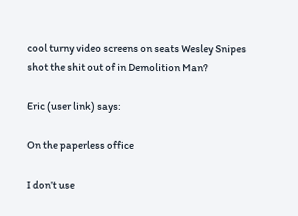cool turny video screens on seats Wesley Snipes shot the shit out of in Demolition Man?

Eric (user link) says:

On the paperless office

I don’t use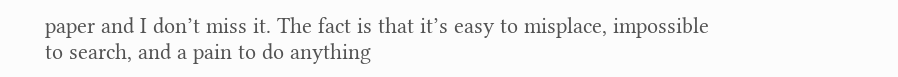paper and I don’t miss it. The fact is that it’s easy to misplace, impossible to search, and a pain to do anything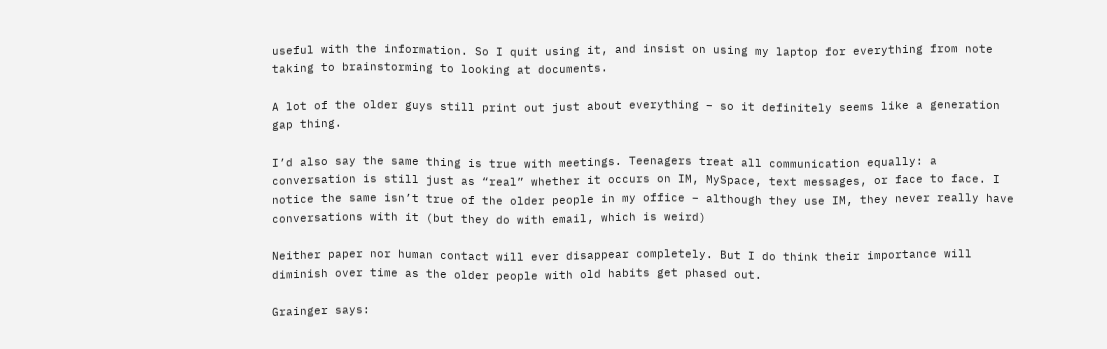useful with the information. So I quit using it, and insist on using my laptop for everything from note taking to brainstorming to looking at documents.

A lot of the older guys still print out just about everything – so it definitely seems like a generation gap thing.

I’d also say the same thing is true with meetings. Teenagers treat all communication equally: a conversation is still just as “real” whether it occurs on IM, MySpace, text messages, or face to face. I notice the same isn’t true of the older people in my office – although they use IM, they never really have conversations with it (but they do with email, which is weird)

Neither paper nor human contact will ever disappear completely. But I do think their importance will diminish over time as the older people with old habits get phased out.

Grainger says: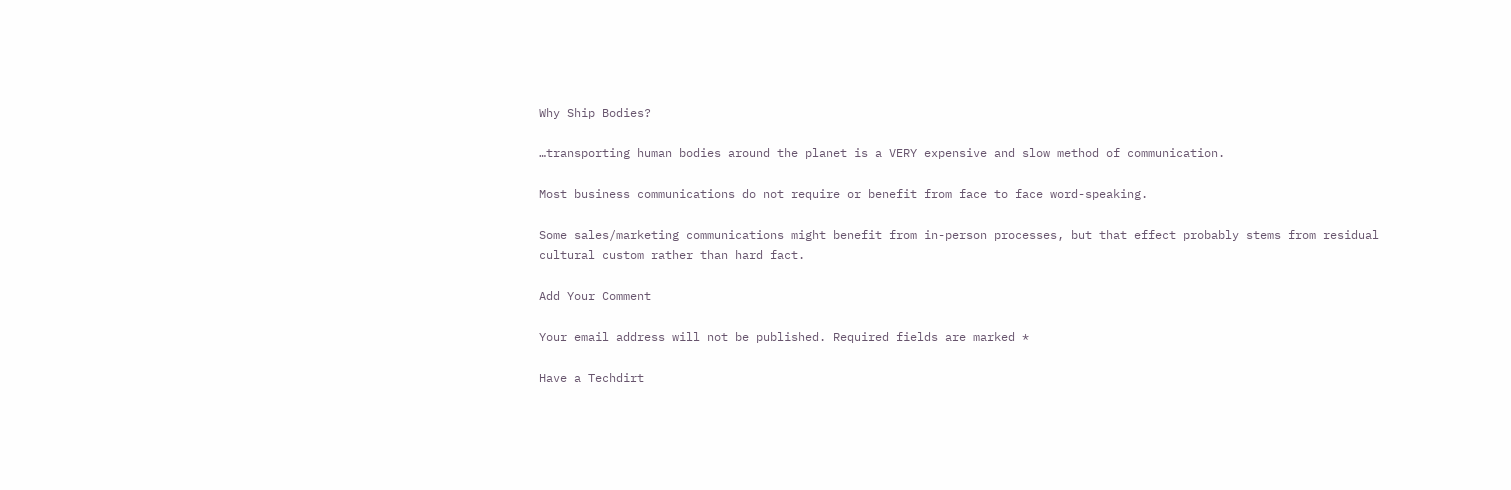Why Ship Bodies?

…transporting human bodies around the planet is a VERY expensive and slow method of communication.

Most business communications do not require or benefit from face to face word-speaking.

Some sales/marketing communications might benefit from in-person processes, but that effect probably stems from residual cultural custom rather than hard fact.

Add Your Comment

Your email address will not be published. Required fields are marked *

Have a Techdirt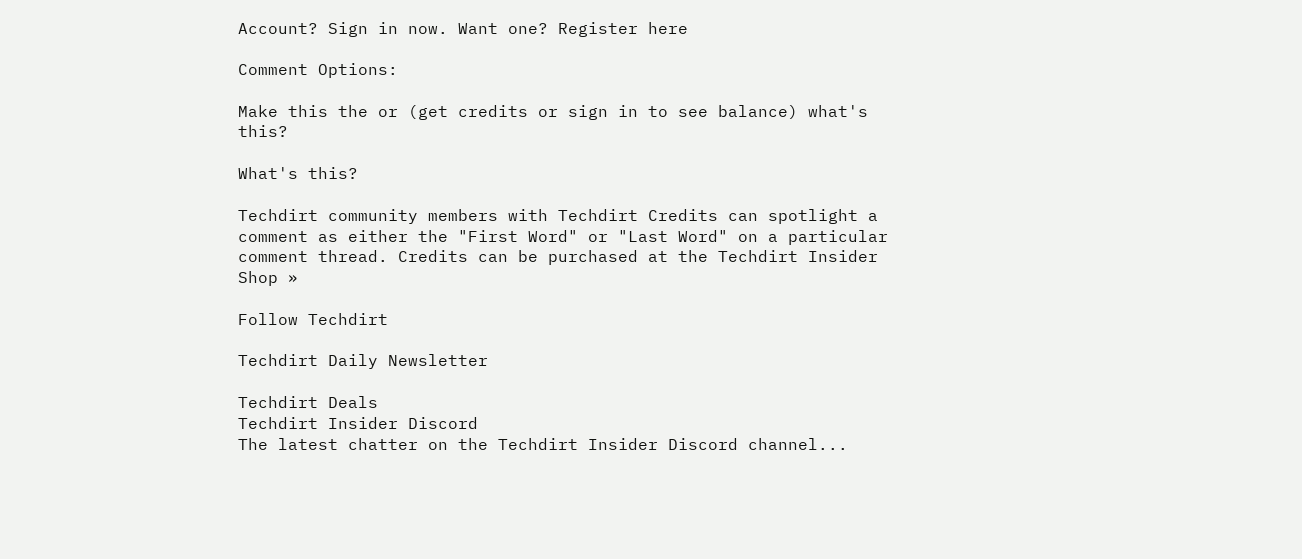Account? Sign in now. Want one? Register here

Comment Options:

Make this the or (get credits or sign in to see balance) what's this?

What's this?

Techdirt community members with Techdirt Credits can spotlight a comment as either the "First Word" or "Last Word" on a particular comment thread. Credits can be purchased at the Techdirt Insider Shop »

Follow Techdirt

Techdirt Daily Newsletter

Techdirt Deals
Techdirt Insider Discord
The latest chatter on the Techdirt Insider Discord channel...